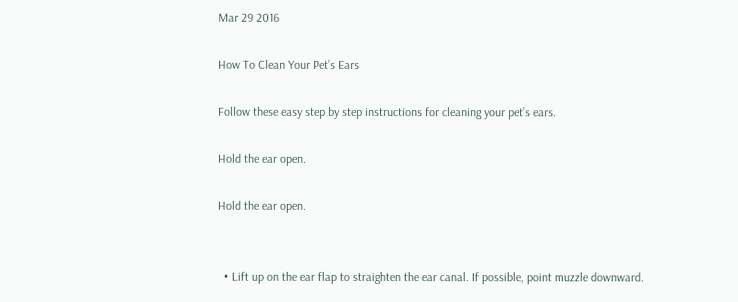Mar 29 2016

How To Clean Your Pet’s Ears

Follow these easy step by step instructions for cleaning your pet’s ears.

Hold the ear open.

Hold the ear open.


  • Lift up on the ear flap to straighten the ear canal. If possible, point muzzle downward.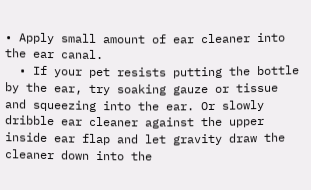• Apply small amount of ear cleaner into the ear canal.
  • If your pet resists putting the bottle by the ear, try soaking gauze or tissue and squeezing into the ear. Or slowly dribble ear cleaner against the upper inside ear flap and let gravity draw the cleaner down into the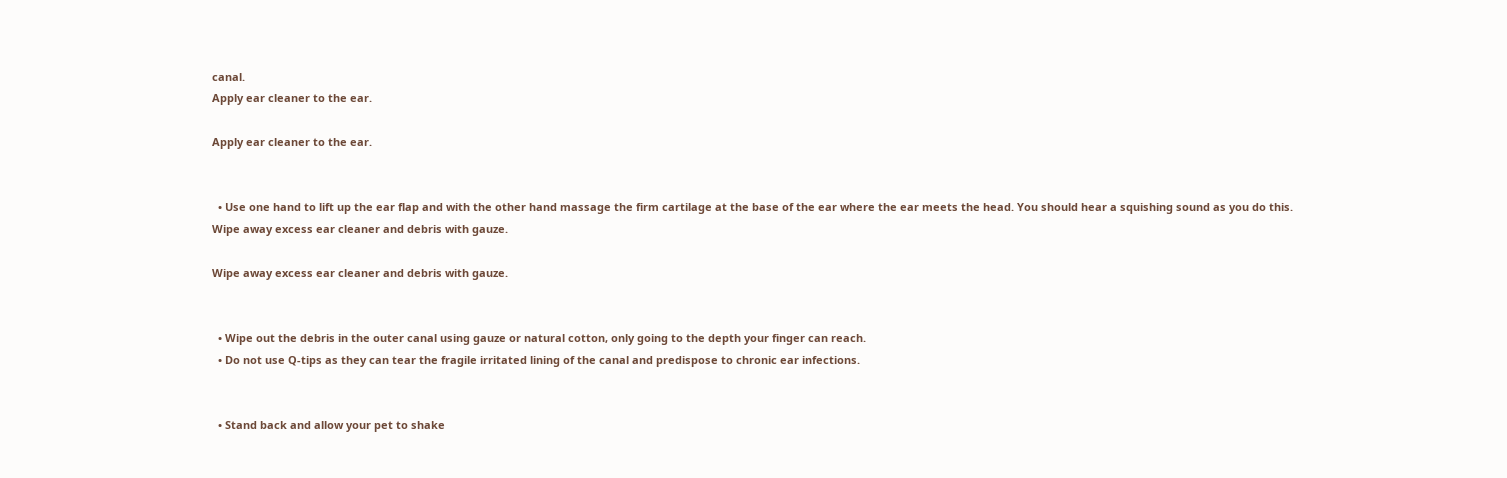canal.
Apply ear cleaner to the ear.

Apply ear cleaner to the ear.


  • Use one hand to lift up the ear flap and with the other hand massage the firm cartilage at the base of the ear where the ear meets the head. You should hear a squishing sound as you do this.
Wipe away excess ear cleaner and debris with gauze.

Wipe away excess ear cleaner and debris with gauze.


  • Wipe out the debris in the outer canal using gauze or natural cotton, only going to the depth your finger can reach.
  • Do not use Q-tips as they can tear the fragile irritated lining of the canal and predispose to chronic ear infections.


  • Stand back and allow your pet to shake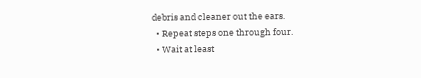debris and cleaner out the ears.
  • Repeat steps one through four.
  • Wait at least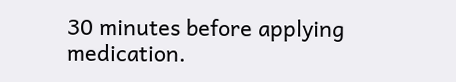30 minutes before applying medication.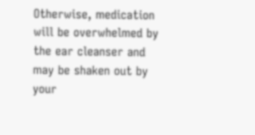Otherwise, medication will be overwhelmed by the ear cleanser and may be shaken out by your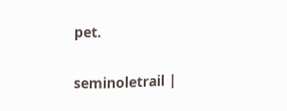pet.

seminoletrail |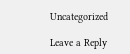Uncategorized

Leave a Reply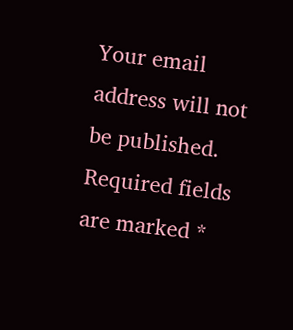Your email address will not be published. Required fields are marked *